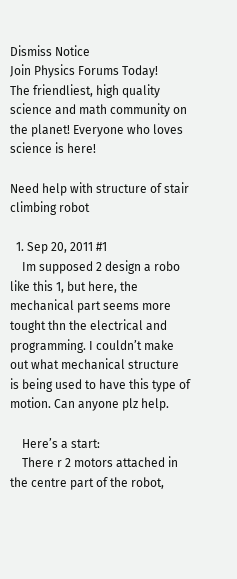Dismiss Notice
Join Physics Forums Today!
The friendliest, high quality science and math community on the planet! Everyone who loves science is here!

Need help with structure of stair climbing robot

  1. Sep 20, 2011 #1
    Im supposed 2 design a robo like this 1, but here, the mechanical part seems more tought thn the electrical and programming. I couldn’t make out what mechanical structure is being used to have this type of motion. Can anyone plz help.

    Here’s a start:
    There r 2 motors attached in the centre part of the robot,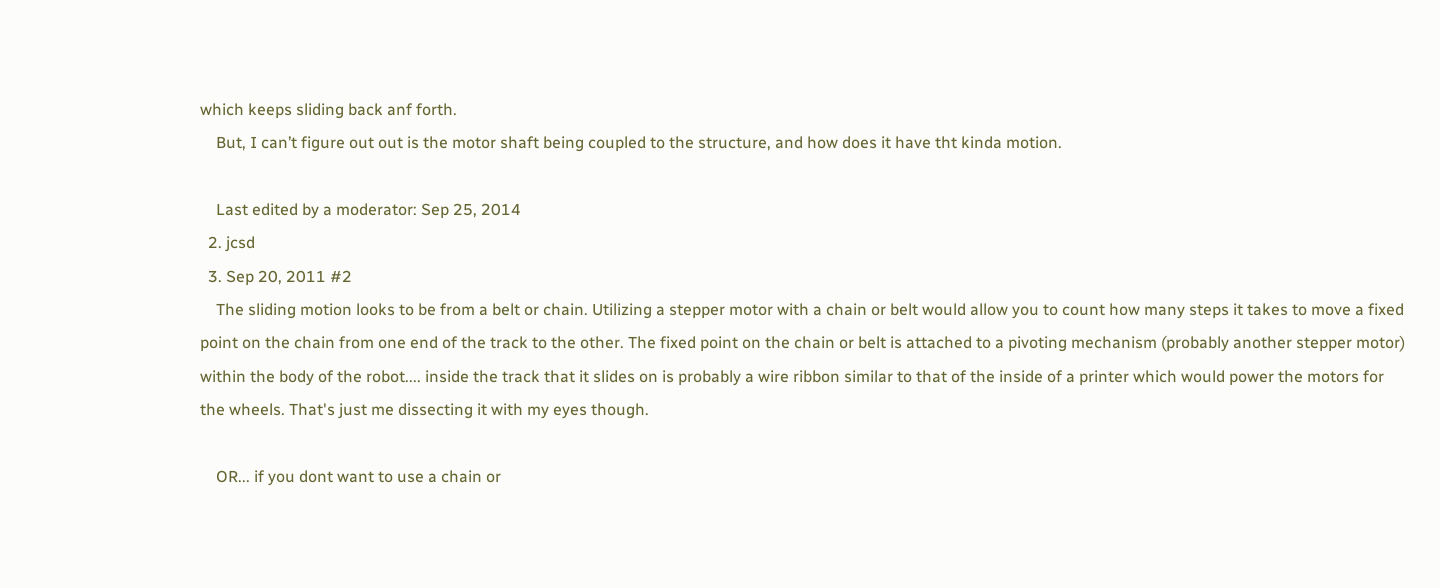which keeps sliding back anf forth.
    But, I can’t figure out out is the motor shaft being coupled to the structure, and how does it have tht kinda motion.

    Last edited by a moderator: Sep 25, 2014
  2. jcsd
  3. Sep 20, 2011 #2
    The sliding motion looks to be from a belt or chain. Utilizing a stepper motor with a chain or belt would allow you to count how many steps it takes to move a fixed point on the chain from one end of the track to the other. The fixed point on the chain or belt is attached to a pivoting mechanism (probably another stepper motor) within the body of the robot.... inside the track that it slides on is probably a wire ribbon similar to that of the inside of a printer which would power the motors for the wheels. That's just me dissecting it with my eyes though.

    OR... if you dont want to use a chain or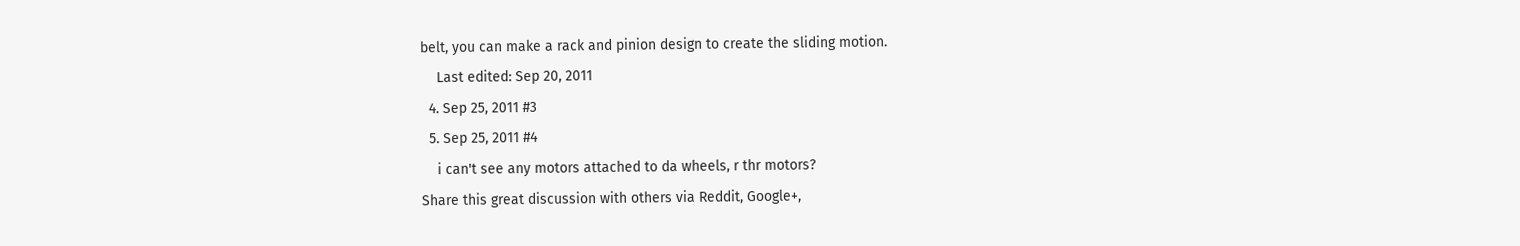belt, you can make a rack and pinion design to create the sliding motion.
    Last edited: Sep 20, 2011
  4. Sep 25, 2011 #3
  5. Sep 25, 2011 #4
    i can't see any motors attached to da wheels, r thr motors?
Share this great discussion with others via Reddit, Google+,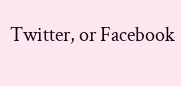Twitter, or Facebook